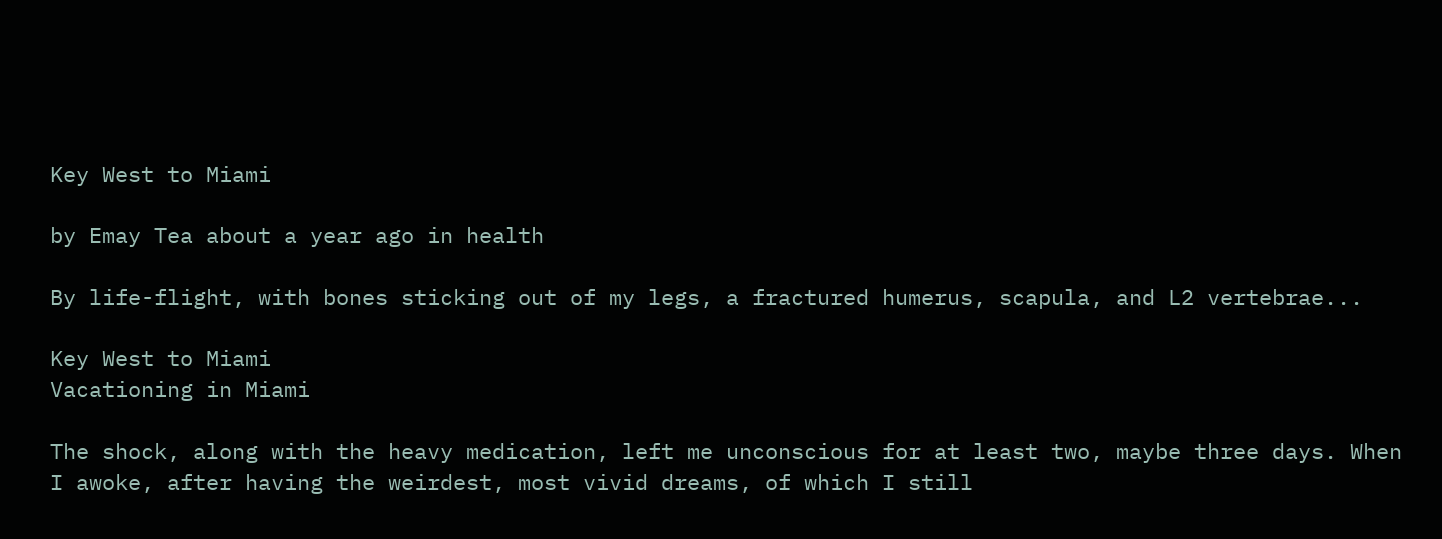Key West to Miami

by Emay Tea about a year ago in health

By life-flight, with bones sticking out of my legs, a fractured humerus, scapula, and L2 vertebrae...

Key West to Miami
Vacationing in Miami

The shock, along with the heavy medication, left me unconscious for at least two, maybe three days. When I awoke, after having the weirdest, most vivid dreams, of which I still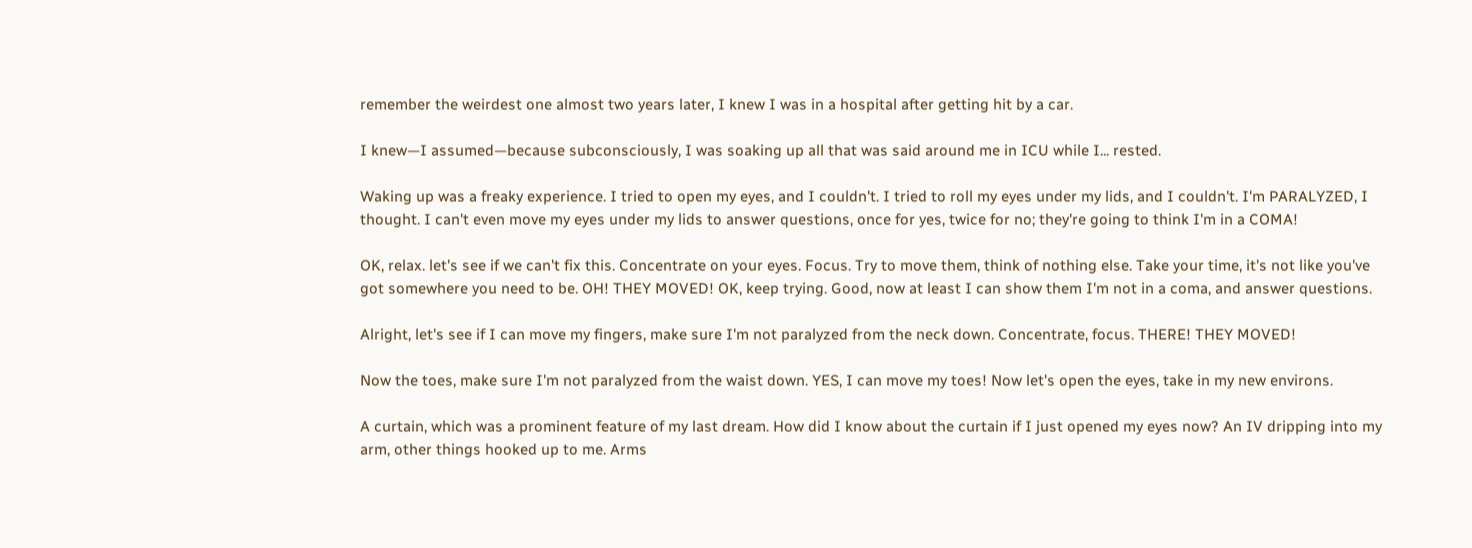remember the weirdest one almost two years later, I knew I was in a hospital after getting hit by a car.

I knew—I assumed—because subconsciously, I was soaking up all that was said around me in ICU while I... rested.

Waking up was a freaky experience. I tried to open my eyes, and I couldn't. I tried to roll my eyes under my lids, and I couldn't. I'm PARALYZED, I thought. I can't even move my eyes under my lids to answer questions, once for yes, twice for no; they're going to think I'm in a COMA!

OK, relax. let's see if we can't fix this. Concentrate on your eyes. Focus. Try to move them, think of nothing else. Take your time, it's not like you've got somewhere you need to be. OH! THEY MOVED! OK, keep trying. Good, now at least I can show them I'm not in a coma, and answer questions.

Alright, let's see if I can move my fingers, make sure I'm not paralyzed from the neck down. Concentrate, focus. THERE! THEY MOVED!

Now the toes, make sure I'm not paralyzed from the waist down. YES, I can move my toes! Now let's open the eyes, take in my new environs.

A curtain, which was a prominent feature of my last dream. How did I know about the curtain if I just opened my eyes now? An IV dripping into my arm, other things hooked up to me. Arms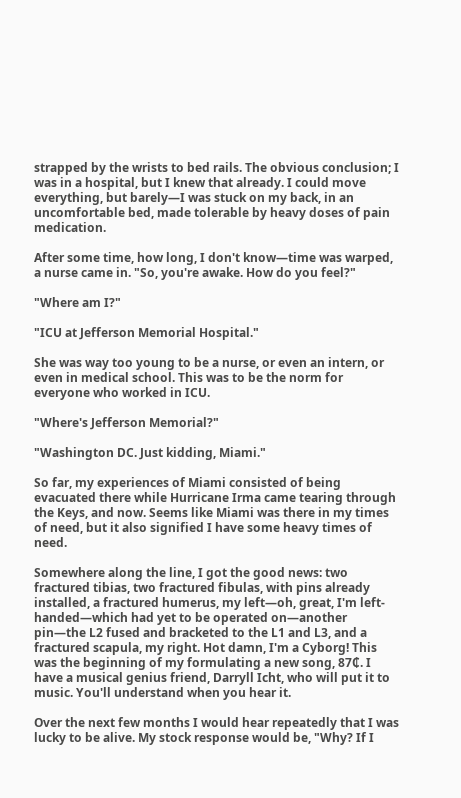strapped by the wrists to bed rails. The obvious conclusion; I was in a hospital, but I knew that already. I could move everything, but barely—I was stuck on my back, in an uncomfortable bed, made tolerable by heavy doses of pain medication.

After some time, how long, I don't know—time was warped, a nurse came in. "So, you're awake. How do you feel?"

"Where am I?"

"ICU at Jefferson Memorial Hospital."

She was way too young to be a nurse, or even an intern, or even in medical school. This was to be the norm for everyone who worked in ICU.

"Where's Jefferson Memorial?"

"Washington DC. Just kidding, Miami."

So far, my experiences of Miami consisted of being evacuated there while Hurricane Irma came tearing through the Keys, and now. Seems like Miami was there in my times of need, but it also signified I have some heavy times of need.

Somewhere along the line, I got the good news: two fractured tibias, two fractured fibulas, with pins already installed, a fractured humerus, my left—oh, great, I'm left-handed—which had yet to be operated on—another pin—the L2 fused and bracketed to the L1 and L3, and a fractured scapula, my right. Hot damn, I'm a Cyborg! This was the beginning of my formulating a new song, 87₵. I have a musical genius friend, Darryll Icht, who will put it to music. You'll understand when you hear it.

Over the next few months I would hear repeatedly that I was lucky to be alive. My stock response would be, "Why? If I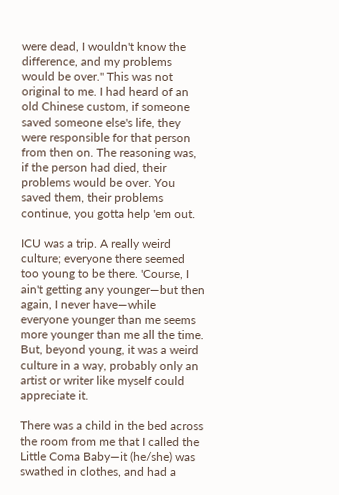were dead, I wouldn't know the difference, and my problems would be over." This was not original to me. I had heard of an old Chinese custom, if someone saved someone else's life, they were responsible for that person from then on. The reasoning was, if the person had died, their problems would be over. You saved them, their problems continue, you gotta help 'em out.

ICU was a trip. A really weird culture; everyone there seemed too young to be there. 'Course, I ain't getting any younger—but then again, I never have—while everyone younger than me seems more younger than me all the time. But, beyond young, it was a weird culture in a way, probably only an artist or writer like myself could appreciate it.

There was a child in the bed across the room from me that I called the Little Coma Baby—it (he/she) was swathed in clothes, and had a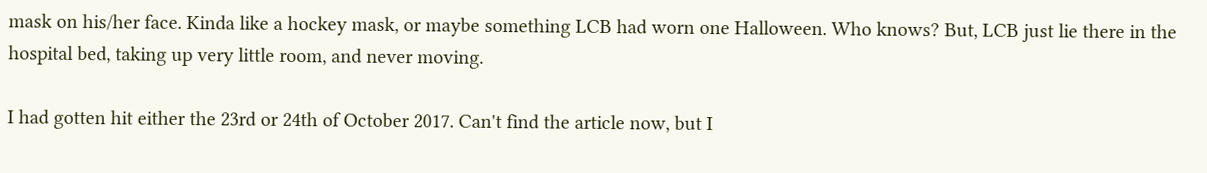mask on his/her face. Kinda like a hockey mask, or maybe something LCB had worn one Halloween. Who knows? But, LCB just lie there in the hospital bed, taking up very little room, and never moving.

I had gotten hit either the 23rd or 24th of October 2017. Can't find the article now, but I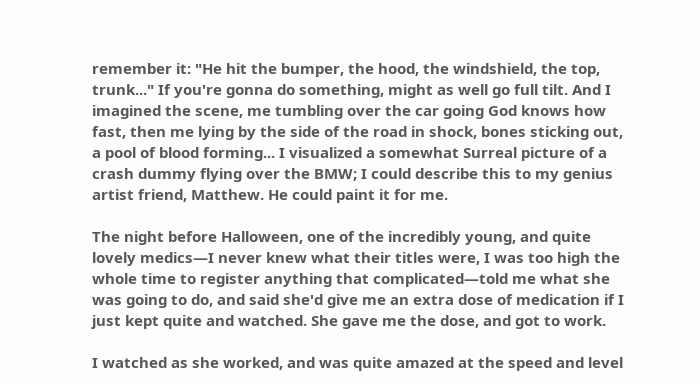remember it: "He hit the bumper, the hood, the windshield, the top, trunk..." If you're gonna do something, might as well go full tilt. And I imagined the scene, me tumbling over the car going God knows how fast, then me lying by the side of the road in shock, bones sticking out, a pool of blood forming... I visualized a somewhat Surreal picture of a crash dummy flying over the BMW; I could describe this to my genius artist friend, Matthew. He could paint it for me.

The night before Halloween, one of the incredibly young, and quite lovely medics—I never knew what their titles were, I was too high the whole time to register anything that complicated—told me what she was going to do, and said she'd give me an extra dose of medication if I just kept quite and watched. She gave me the dose, and got to work.

I watched as she worked, and was quite amazed at the speed and level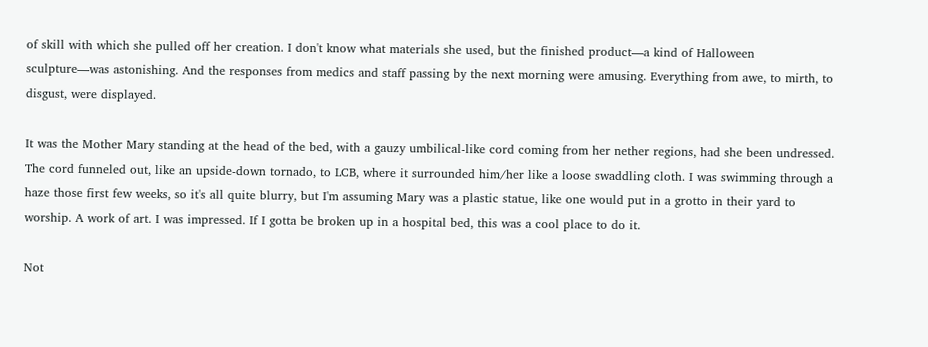of skill with which she pulled off her creation. I don't know what materials she used, but the finished product—a kind of Halloween sculpture—was astonishing. And the responses from medics and staff passing by the next morning were amusing. Everything from awe, to mirth, to disgust, were displayed.

It was the Mother Mary standing at the head of the bed, with a gauzy umbilical-like cord coming from her nether regions, had she been undressed. The cord funneled out, like an upside-down tornado, to LCB, where it surrounded him/her like a loose swaddling cloth. I was swimming through a haze those first few weeks, so it's all quite blurry, but I'm assuming Mary was a plastic statue, like one would put in a grotto in their yard to worship. A work of art. I was impressed. If I gotta be broken up in a hospital bed, this was a cool place to do it.

Not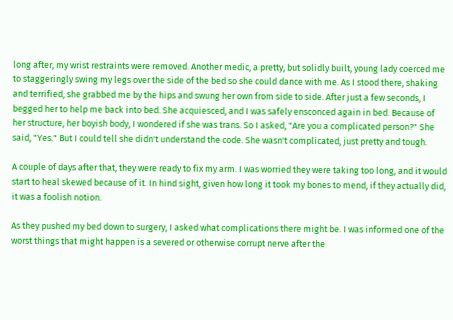long after, my wrist restraints were removed. Another medic, a pretty, but solidly built, young lady coerced me to staggeringly swing my legs over the side of the bed so she could dance with me. As I stood there, shaking and terrified, she grabbed me by the hips and swung her own from side to side. After just a few seconds, I begged her to help me back into bed. She acquiesced, and I was safely ensconced again in bed. Because of her structure, her boyish body, I wondered if she was trans. So I asked, "Are you a complicated person?" She said, "Yes." But I could tell she didn't understand the code. She wasn't complicated, just pretty and tough.

A couple of days after that, they were ready to fix my arm. I was worried they were taking too long, and it would start to heal skewed because of it. In hind sight, given how long it took my bones to mend, if they actually did, it was a foolish notion.

As they pushed my bed down to surgery, I asked what complications there might be. I was informed one of the worst things that might happen is a severed or otherwise corrupt nerve after the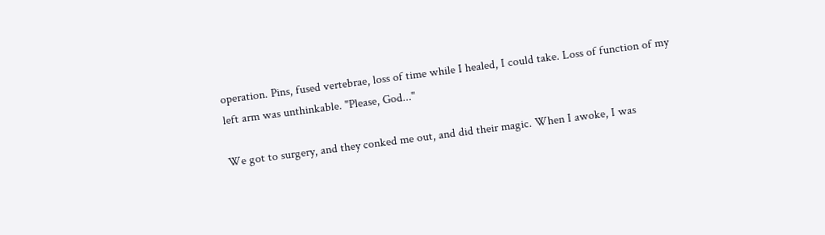operation. Pins, fused vertebrae, loss of time while I healed, I could take. Loss of function of my left arm was unthinkable. "Please, God..."

We got to surgery, and they conked me out, and did their magic. When I awoke, I was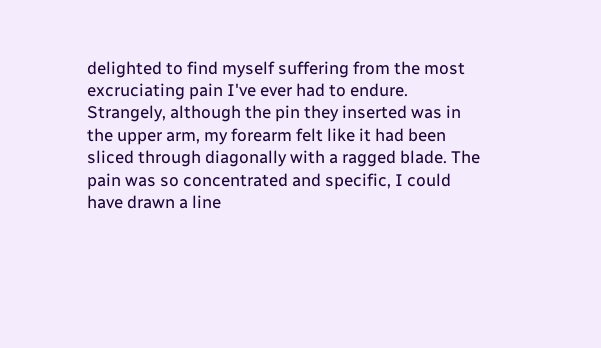delighted to find myself suffering from the most excruciating pain I've ever had to endure. Strangely, although the pin they inserted was in the upper arm, my forearm felt like it had been sliced through diagonally with a ragged blade. The pain was so concentrated and specific, I could have drawn a line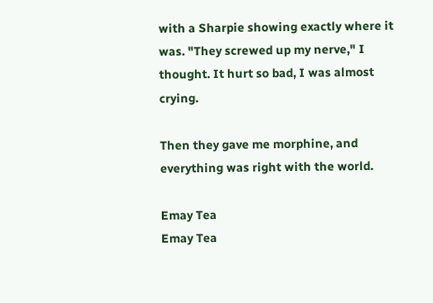with a Sharpie showing exactly where it was. "They screwed up my nerve," I thought. It hurt so bad, I was almost crying.

Then they gave me morphine, and everything was right with the world.

Emay Tea
Emay Tea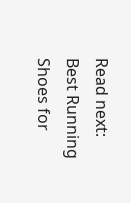Read next: Best Running Shoes for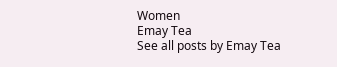Women
Emay Tea
See all posts by Emay Tea